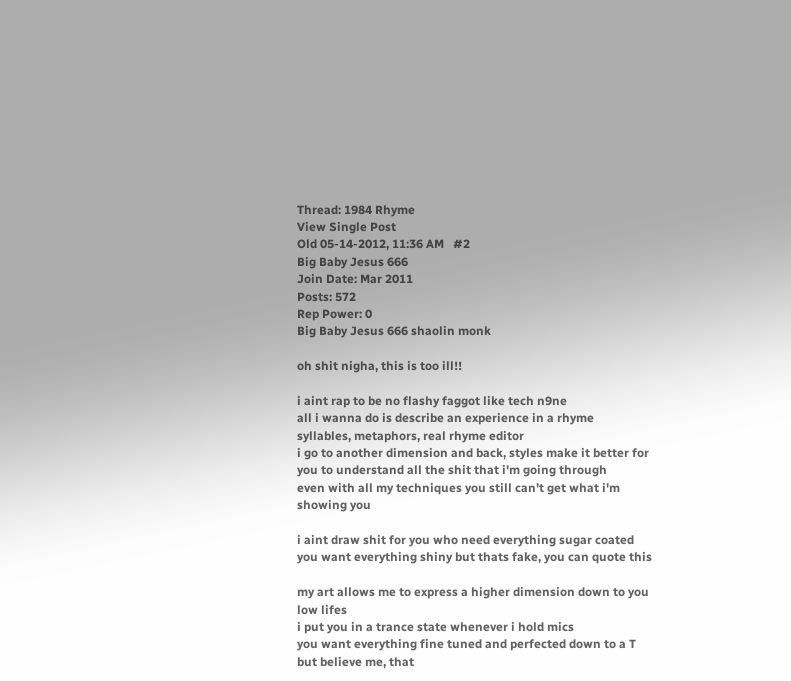Thread: 1984 Rhyme
View Single Post
Old 05-14-2012, 11:36 AM   #2
Big Baby Jesus 666
Join Date: Mar 2011
Posts: 572
Rep Power: 0
Big Baby Jesus 666 shaolin monk

oh shit nigha, this is too ill!!

i aint rap to be no flashy faggot like tech n9ne
all i wanna do is describe an experience in a rhyme
syllables, metaphors, real rhyme editor
i go to another dimension and back, styles make it better for
you to understand all the shit that i'm going through
even with all my techniques you still can't get what i'm showing you

i aint draw shit for you who need everything sugar coated
you want everything shiny but thats fake, you can quote this

my art allows me to express a higher dimension down to you low lifes
i put you in a trance state whenever i hold mics
you want everything fine tuned and perfected down to a T
but believe me, that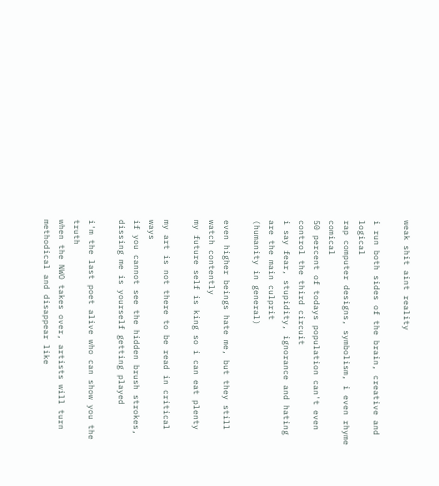weak shit aint reality

i run both sides of the brain, creative and logical
rap computer designs, symbolism, i even rhyme comical
50 percent of todays population can't even control the third circuit
i say fear, stupidity, ignorance and hating are the main culprit
(humanity in general)

even higher beings hate me, but they still watch contently
my future self is king so i can eat plenty

my art is not there to be read in critical ways
if you cannot see the hidden brush strokes, dissing me is yourself getting played

i'm the last poet alive who can show you the truth
when the NWO takes over, artists will turn methodical and disappear like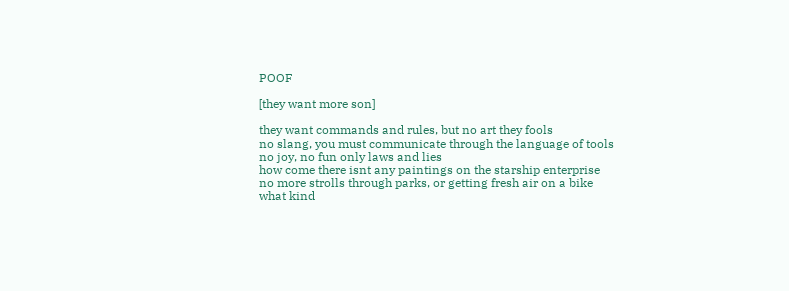POOF

[they want more son]

they want commands and rules, but no art they fools
no slang, you must communicate through the language of tools
no joy, no fun only laws and lies
how come there isnt any paintings on the starship enterprise
no more strolls through parks, or getting fresh air on a bike
what kind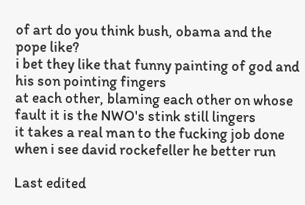of art do you think bush, obama and the pope like?
i bet they like that funny painting of god and his son pointing fingers
at each other, blaming each other on whose fault it is the NWO's stink still lingers
it takes a real man to the fucking job done
when i see david rockefeller he better run

Last edited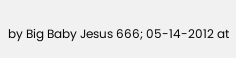by Big Baby Jesus 666; 05-14-2012 at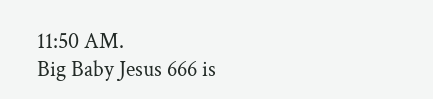11:50 AM.
Big Baby Jesus 666 is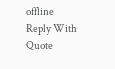offline   Reply With Quote